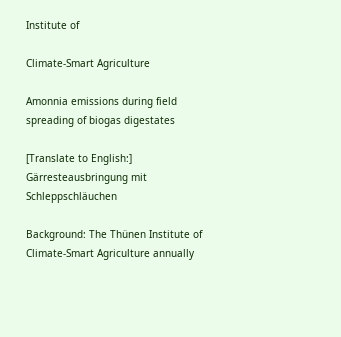Institute of

Climate-Smart Agriculture

Amonnia emissions during field spreading of biogas digestates

[Translate to English:] Gärresteausbringung mit Schleppschläuchen

Background: The Thünen Institute of Climate-Smart Agriculture annually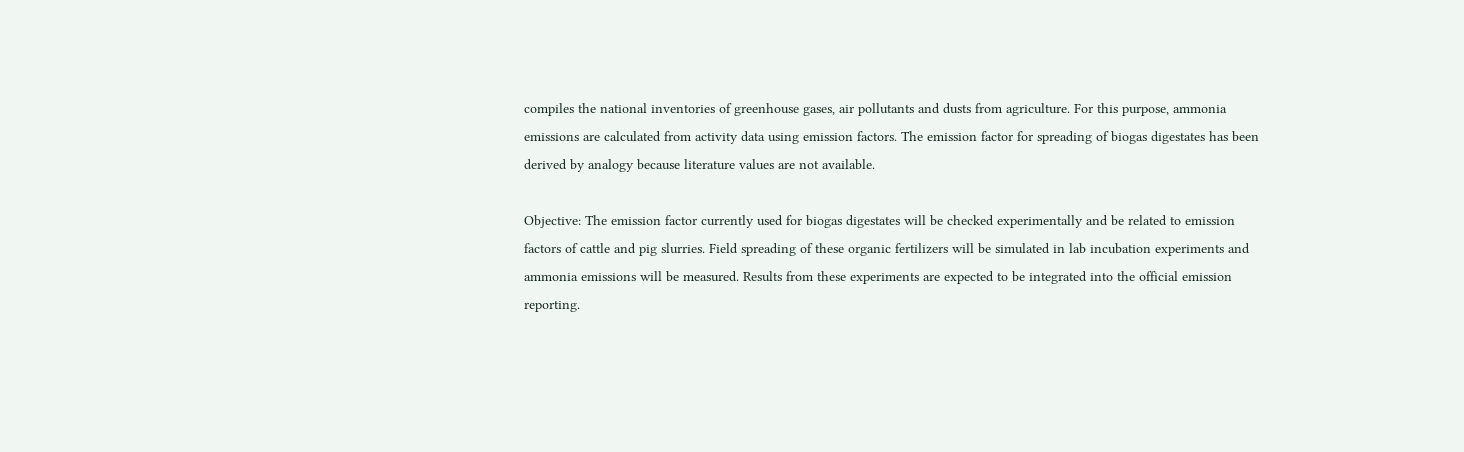compiles the national inventories of greenhouse gases, air pollutants and dusts from agriculture. For this purpose, ammonia emissions are calculated from activity data using emission factors. The emission factor for spreading of biogas digestates has been derived by analogy because literature values are not available.

Objective: The emission factor currently used for biogas digestates will be checked experimentally and be related to emission factors of cattle and pig slurries. Field spreading of these organic fertilizers will be simulated in lab incubation experiments and ammonia emissions will be measured. Results from these experiments are expected to be integrated into the official emission reporting.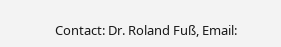Contact: Dr. Roland Fuß, Email: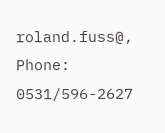roland.fuss@, Phone: 0531/596-2627